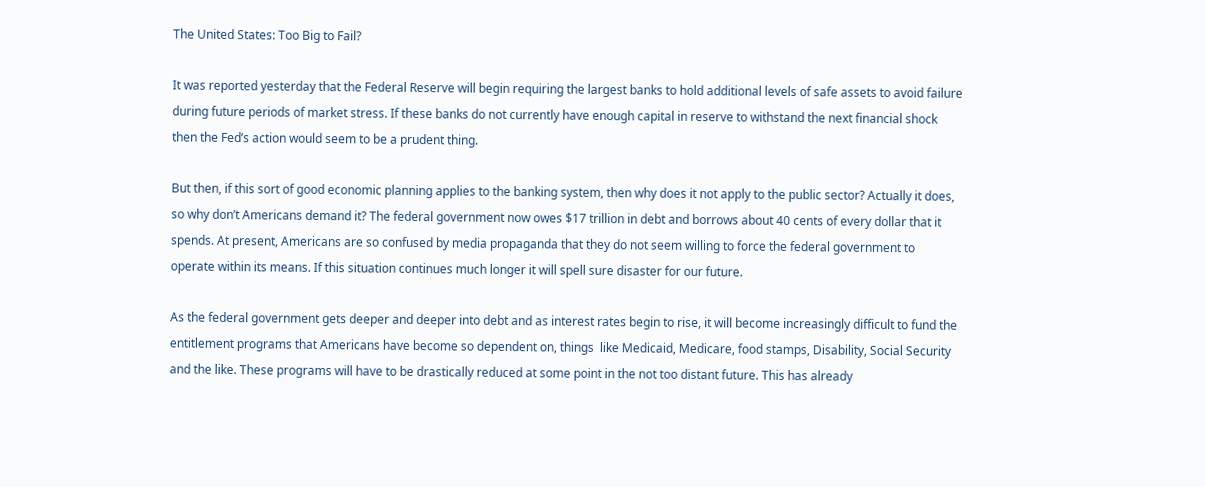The United States: Too Big to Fail?

It was reported yesterday that the Federal Reserve will begin requiring the largest banks to hold additional levels of safe assets to avoid failure during future periods of market stress. If these banks do not currently have enough capital in reserve to withstand the next financial shock then the Fed’s action would seem to be a prudent thing.

But then, if this sort of good economic planning applies to the banking system, then why does it not apply to the public sector? Actually it does, so why don’t Americans demand it? The federal government now owes $17 trillion in debt and borrows about 40 cents of every dollar that it spends. At present, Americans are so confused by media propaganda that they do not seem willing to force the federal government to operate within its means. If this situation continues much longer it will spell sure disaster for our future.

As the federal government gets deeper and deeper into debt and as interest rates begin to rise, it will become increasingly difficult to fund the entitlement programs that Americans have become so dependent on, things  like Medicaid, Medicare, food stamps, Disability, Social Security and the like. These programs will have to be drastically reduced at some point in the not too distant future. This has already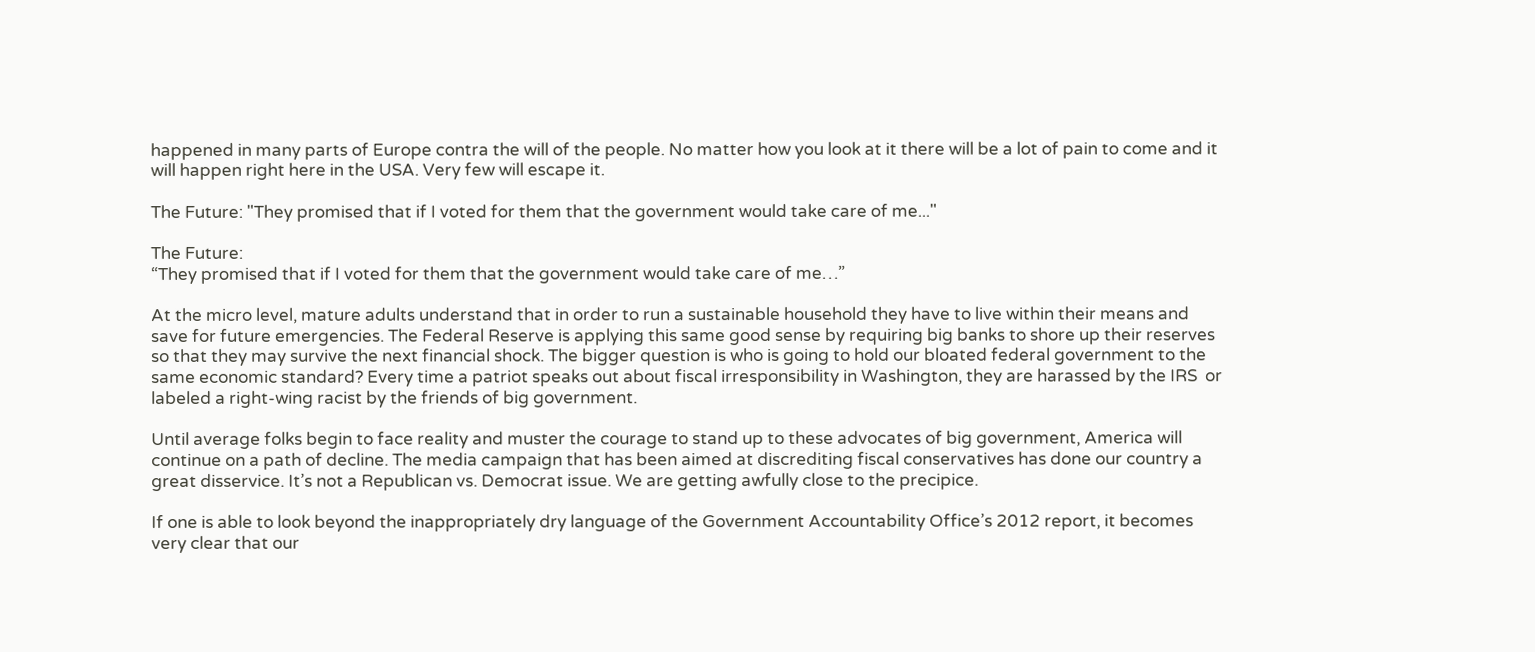happened in many parts of Europe contra the will of the people. No matter how you look at it there will be a lot of pain to come and it will happen right here in the USA. Very few will escape it.

The Future: "They promised that if I voted for them that the government would take care of me..."

The Future:
“They promised that if I voted for them that the government would take care of me…”

At the micro level, mature adults understand that in order to run a sustainable household they have to live within their means and save for future emergencies. The Federal Reserve is applying this same good sense by requiring big banks to shore up their reserves so that they may survive the next financial shock. The bigger question is who is going to hold our bloated federal government to the same economic standard? Every time a patriot speaks out about fiscal irresponsibility in Washington, they are harassed by the IRS  or labeled a right-wing racist by the friends of big government.

Until average folks begin to face reality and muster the courage to stand up to these advocates of big government, America will continue on a path of decline. The media campaign that has been aimed at discrediting fiscal conservatives has done our country a great disservice. It’s not a Republican vs. Democrat issue. We are getting awfully close to the precipice.

If one is able to look beyond the inappropriately dry language of the Government Accountability Office’s 2012 report, it becomes very clear that our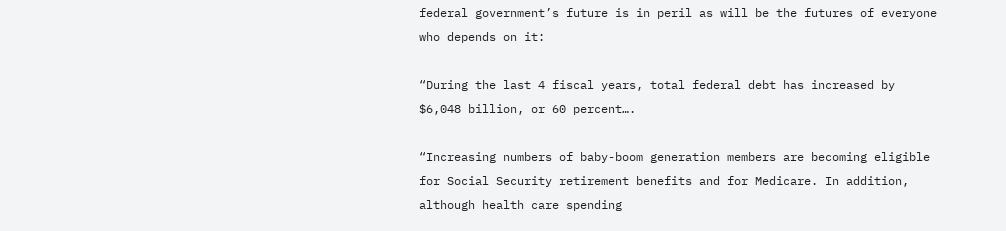federal government’s future is in peril as will be the futures of everyone who depends on it:

“During the last 4 fiscal years, total federal debt has increased by $6,048 billion, or 60 percent….

“Increasing numbers of baby-boom generation members are becoming eligible for Social Security retirement benefits and for Medicare. In addition, although health care spending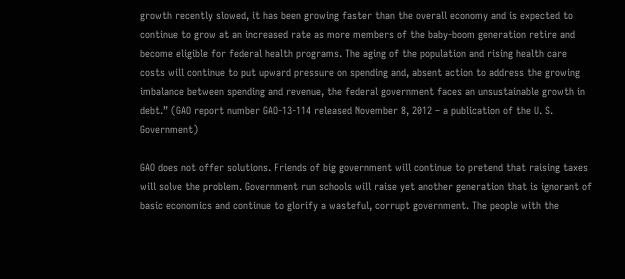growth recently slowed, it has been growing faster than the overall economy and is expected to continue to grow at an increased rate as more members of the baby-boom generation retire and become eligible for federal health programs. The aging of the population and rising health care costs will continue to put upward pressure on spending and, absent action to address the growing imbalance between spending and revenue, the federal government faces an unsustainable growth in debt.” (GAO report number GAO-13-114 released November 8, 2012 – a publication of the U. S. Government)

GAO does not offer solutions. Friends of big government will continue to pretend that raising taxes will solve the problem. Government run schools will raise yet another generation that is ignorant of basic economics and continue to glorify a wasteful, corrupt government. The people with the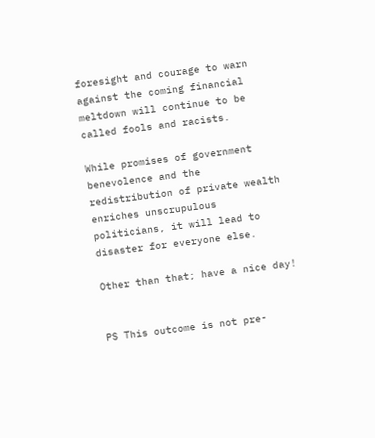foresight and courage to warn against the coming financial meltdown will continue to be called fools and racists.

While promises of government benevolence and the redistribution of private wealth enriches unscrupulous politicians, it will lead to disaster for everyone else.

Other than that; have a nice day!


PS This outcome is not pre-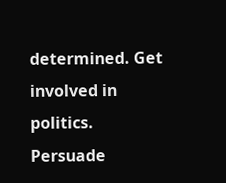determined. Get involved in politics. Persuade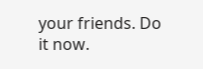your friends. Do it now.